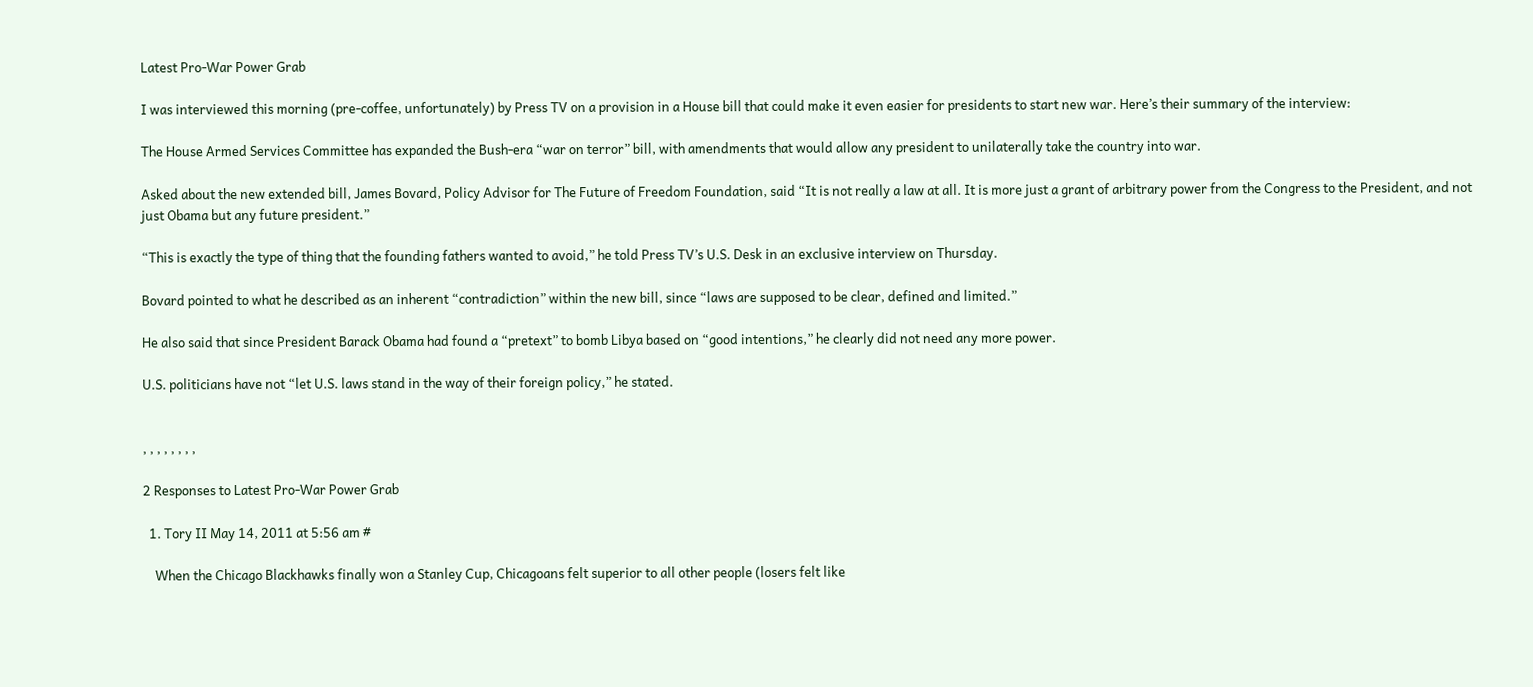Latest Pro-War Power Grab

I was interviewed this morning (pre-coffee, unfortunately) by Press TV on a provision in a House bill that could make it even easier for presidents to start new war. Here’s their summary of the interview:

The House Armed Services Committee has expanded the Bush-era “war on terror” bill, with amendments that would allow any president to unilaterally take the country into war.

Asked about the new extended bill, James Bovard, Policy Advisor for The Future of Freedom Foundation, said “It is not really a law at all. It is more just a grant of arbitrary power from the Congress to the President, and not just Obama but any future president.”

“This is exactly the type of thing that the founding fathers wanted to avoid,” he told Press TV’s U.S. Desk in an exclusive interview on Thursday.

Bovard pointed to what he described as an inherent “contradiction” within the new bill, since “laws are supposed to be clear, defined and limited.”

He also said that since President Barack Obama had found a “pretext” to bomb Libya based on “good intentions,” he clearly did not need any more power.

U.S. politicians have not “let U.S. laws stand in the way of their foreign policy,” he stated.


, , , , , , , ,

2 Responses to Latest Pro-War Power Grab

  1. Tory II May 14, 2011 at 5:56 am #

    When the Chicago Blackhawks finally won a Stanley Cup, Chicagoans felt superior to all other people (losers felt like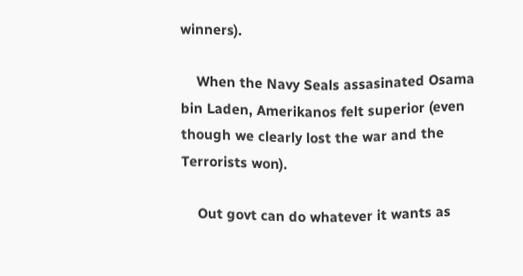winners).

    When the Navy Seals assasinated Osama bin Laden, Amerikanos felt superior (even though we clearly lost the war and the Terrorists won).

    Out govt can do whatever it wants as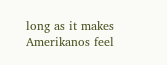long as it makes Amerikanos feel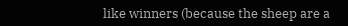like winners (because the sheep are a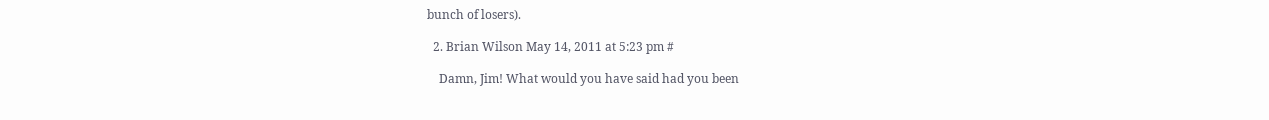bunch of losers).

  2. Brian Wilson May 14, 2011 at 5:23 pm #

    Damn, Jim! What would you have said had you been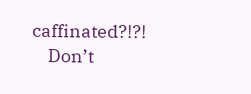caffinated?!?!
    Don’t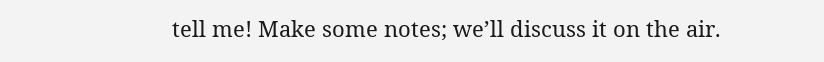tell me! Make some notes; we’ll discuss it on the air.